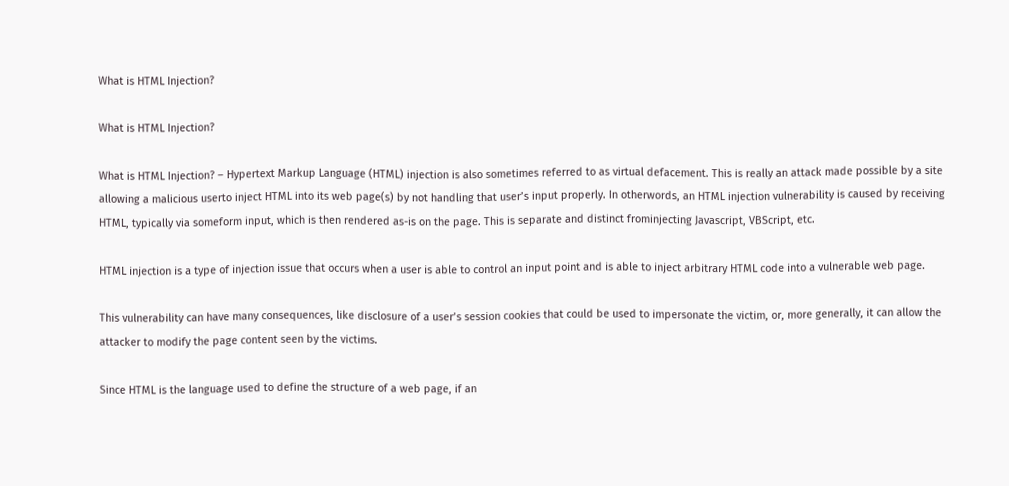What is HTML Injection?

What is HTML Injection?

What is HTML Injection? – Hypertext Markup Language (HTML) injection is also sometimes referred to as virtual defacement. This is really an attack made possible by a site allowing a malicious userto inject HTML into its web page(s) by not handling that user’s input properly. In otherwords, an HTML injection vulnerability is caused by receiving HTML, typically via someform input, which is then rendered as-is on the page. This is separate and distinct frominjecting Javascript, VBScript, etc.

HTML injection is a type of injection issue that occurs when a user is able to control an input point and is able to inject arbitrary HTML code into a vulnerable web page.

This vulnerability can have many consequences, like disclosure of a user’s session cookies that could be used to impersonate the victim, or, more generally, it can allow the attacker to modify the page content seen by the victims.

Since HTML is the language used to define the structure of a web page, if an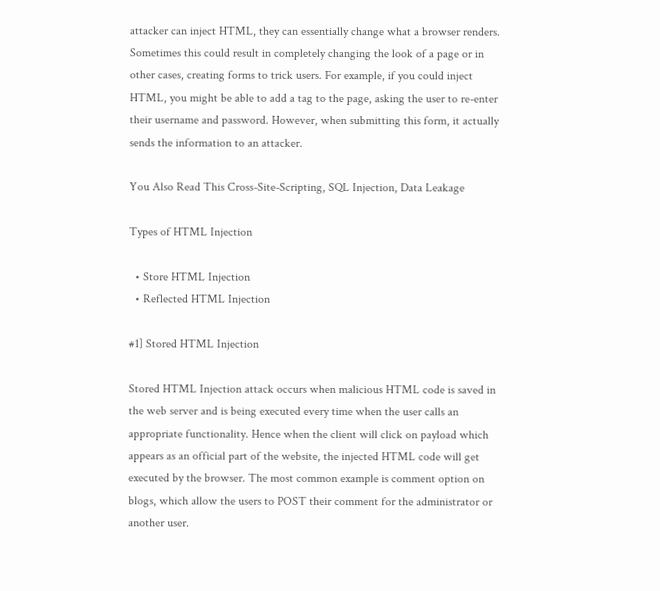attacker can inject HTML, they can essentially change what a browser renders. Sometimes this could result in completely changing the look of a page or in other cases, creating forms to trick users. For example, if you could inject HTML, you might be able to add a tag to the page, asking the user to re-enter their username and password. However, when submitting this form, it actually sends the information to an attacker.

You Also Read This Cross-Site-Scripting, SQL Injection, Data Leakage

Types of HTML Injection

  • Store HTML Injection
  • Reflected HTML Injection

#1] Stored HTML Injection

Stored HTML Injection attack occurs when malicious HTML code is saved in the web server and is being executed every time when the user calls an appropriate functionality. Hence when the client will click on payload which appears as an official part of the website, the injected HTML code will get executed by the browser. The most common example is comment option on blogs, which allow the users to POST their comment for the administrator or another user.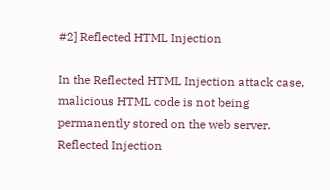#2] Reflected HTML Injection

In the Reflected HTML Injection attack case, malicious HTML code is not being permanently stored on the web server. Reflected Injection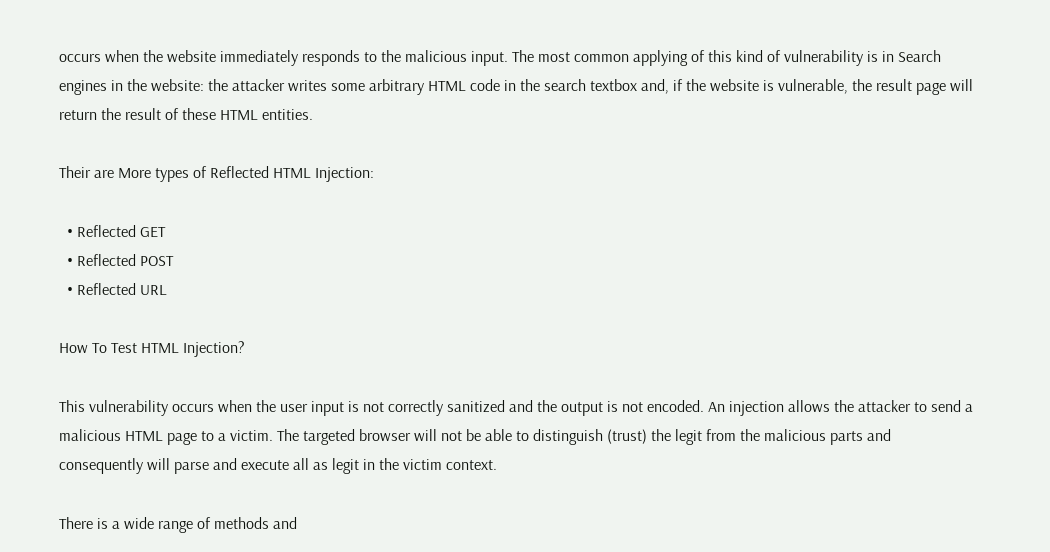occurs when the website immediately responds to the malicious input. The most common applying of this kind of vulnerability is in Search engines in the website: the attacker writes some arbitrary HTML code in the search textbox and, if the website is vulnerable, the result page will return the result of these HTML entities.

Their are More types of Reflected HTML Injection:

  • Reflected GET
  • Reflected POST
  • Reflected URL

How To Test HTML Injection?

This vulnerability occurs when the user input is not correctly sanitized and the output is not encoded. An injection allows the attacker to send a malicious HTML page to a victim. The targeted browser will not be able to distinguish (trust) the legit from the malicious parts and consequently will parse and execute all as legit in the victim context.

There is a wide range of methods and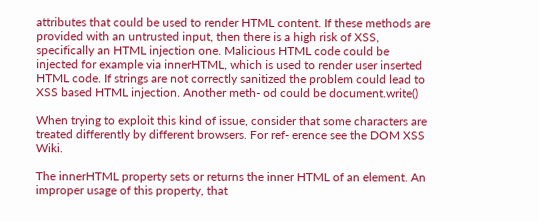attributes that could be used to render HTML content. If these methods are provided with an untrusted input, then there is a high risk of XSS, specifically an HTML injection one. Malicious HTML code could be injected for example via innerHTML, which is used to render user inserted HTML code. If strings are not correctly sanitized the problem could lead to XSS based HTML injection. Another meth- od could be document.write()

When trying to exploit this kind of issue, consider that some characters are treated differently by different browsers. For ref- erence see the DOM XSS Wiki.

The innerHTML property sets or returns the inner HTML of an element. An improper usage of this property, that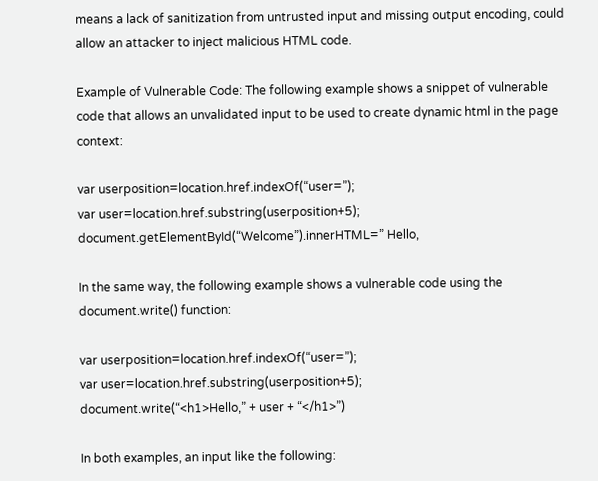means a lack of sanitization from untrusted input and missing output encoding, could allow an attacker to inject malicious HTML code.

Example of Vulnerable Code: The following example shows a snippet of vulnerable code that allows an unvalidated input to be used to create dynamic html in the page context:

var userposition=location.href.indexOf(“user=”);
var user=location.href.substring(userposition+5);
document.getElementById(“Welcome”).innerHTML=” Hello,

In the same way, the following example shows a vulnerable code using the document.write() function:

var userposition=location.href.indexOf(“user=”);
var user=location.href.substring(userposition+5);
document.write(“<h1>Hello,” + user + “</h1>”)

In both examples, an input like the following: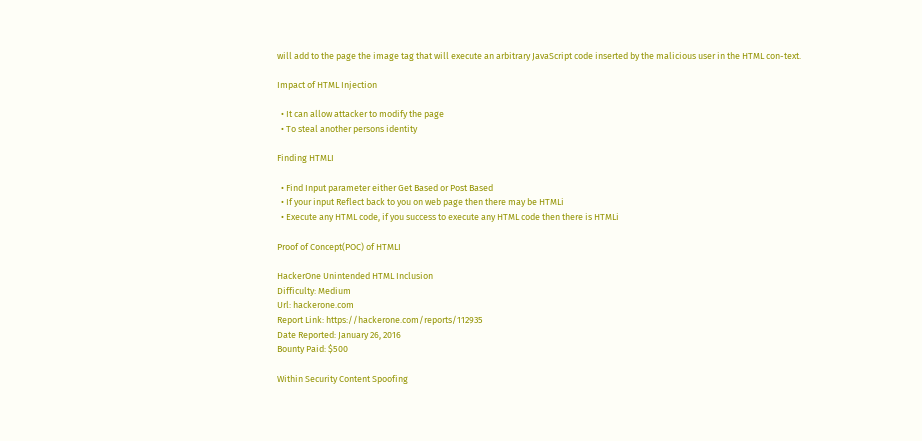will add to the page the image tag that will execute an arbitrary JavaScript code inserted by the malicious user in the HTML con-text.

Impact of HTML Injection

  • It can allow attacker to modify the page
  • To steal another persons identity

Finding HTMLI

  • Find Input parameter either Get Based or Post Based
  • If your input Reflect back to you on web page then there may be HTMLi
  • Execute any HTML code, if you success to execute any HTML code then there is HTMLi

Proof of Concept(POC) of HTMLI

HackerOne Unintended HTML Inclusion
Difficulty: Medium
Url: hackerone.com
Report Link: https://hackerone.com/reports/112935
Date Reported: January 26, 2016
Bounty Paid: $500

Within Security Content Spoofing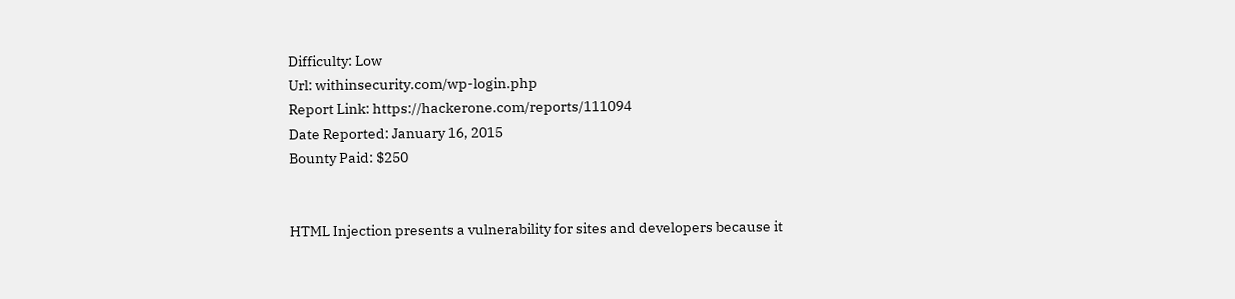Difficulty: Low
Url: withinsecurity.com/wp-login.php
Report Link: https://hackerone.com/reports/111094
Date Reported: January 16, 2015
Bounty Paid: $250


HTML Injection presents a vulnerability for sites and developers because it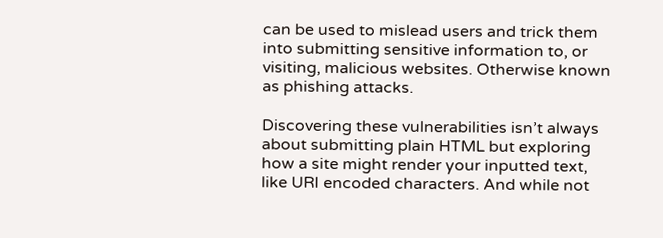can be used to mislead users and trick them into submitting sensitive information to, or visiting, malicious websites. Otherwise known as phishing attacks.

Discovering these vulnerabilities isn’t always about submitting plain HTML but exploring how a site might render your inputted text, like URI encoded characters. And while not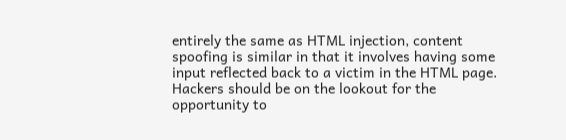entirely the same as HTML injection, content spoofing is similar in that it involves having some input reflected back to a victim in the HTML page. Hackers should be on the lookout for the opportunity to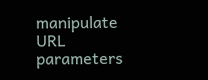manipulate URL parameters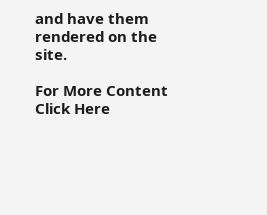and have them rendered on the site.

For More Content Click Here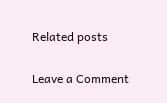Related posts

Leave a Comment